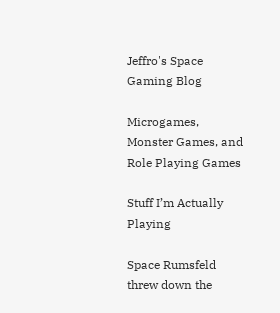Jeffro's Space Gaming Blog

Microgames, Monster Games, and Role Playing Games

Stuff I’m Actually Playing

Space Rumsfeld threw down the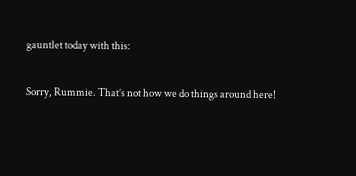gauntlet today with this:

Sorry, Rummie. That’s not how we do things around here!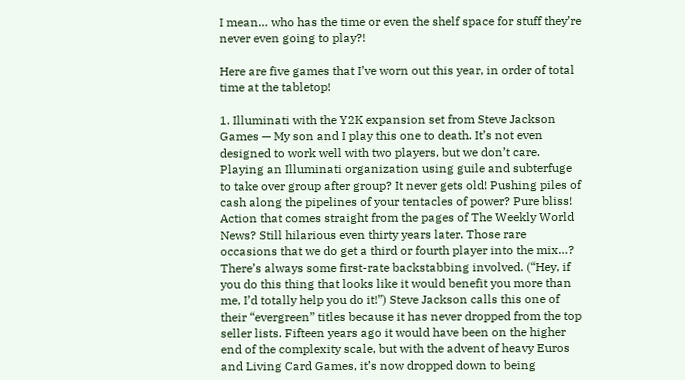I mean… who has the time or even the shelf space for stuff they’re never even going to play?!

Here are five games that I’ve worn out this year, in order of total time at the tabletop!

1. Illuminati with the Y2K expansion set from Steve Jackson Games — My son and I play this one to death. It’s not even designed to work well with two players, but we don’t care. Playing an Illuminati organization using guile and subterfuge to take over group after group? It never gets old! Pushing piles of cash along the pipelines of your tentacles of power? Pure bliss! Action that comes straight from the pages of The Weekly World News? Still hilarious even thirty years later. Those rare occasions that we do get a third or fourth player into the mix…? There’s always some first-rate backstabbing involved. (“Hey, if you do this thing that looks like it would benefit you more than me, I’d totally help you do it!”) Steve Jackson calls this one of their “evergreen” titles because it has never dropped from the top seller lists. Fifteen years ago it would have been on the higher end of the complexity scale, but with the advent of heavy Euros and Living Card Games, it’s now dropped down to being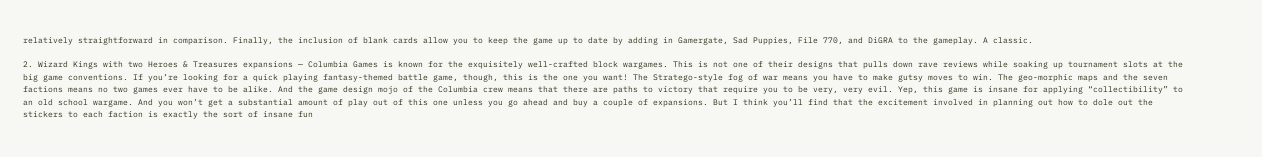relatively straightforward in comparison. Finally, the inclusion of blank cards allow you to keep the game up to date by adding in Gamergate, Sad Puppies, File 770, and DiGRA to the gameplay. A classic.

2. Wizard Kings with two Heroes & Treasures expansions — Columbia Games is known for the exquisitely well-crafted block wargames. This is not one of their designs that pulls down rave reviews while soaking up tournament slots at the big game conventions. If you’re looking for a quick playing fantasy-themed battle game, though, this is the one you want! The Stratego-style fog of war means you have to make gutsy moves to win. The geo-morphic maps and the seven factions means no two games ever have to be alike. And the game design mojo of the Columbia crew means that there are paths to victory that require you to be very, very evil. Yep, this game is insane for applying “collectibility” to an old school wargame. And you won’t get a substantial amount of play out of this one unless you go ahead and buy a couple of expansions. But I think you’ll find that the excitement involved in planning out how to dole out the stickers to each faction is exactly the sort of insane fun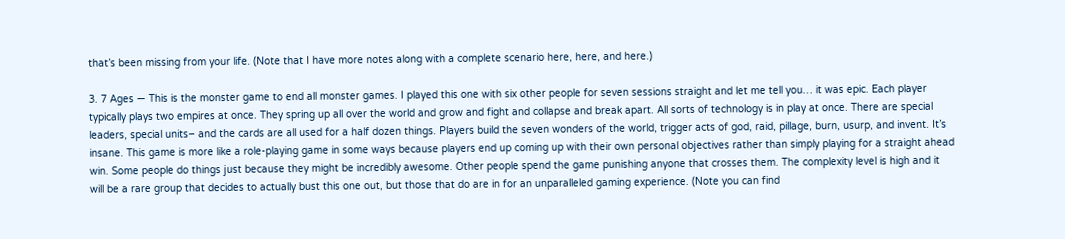that’s been missing from your life. (Note that I have more notes along with a complete scenario here, here, and here.)

3. 7 Ages — This is the monster game to end all monster games. I played this one with six other people for seven sessions straight and let me tell you… it was epic. Each player typically plays two empires at once. They spring up all over the world and grow and fight and collapse and break apart. All sorts of technology is in play at once. There are special leaders, special units– and the cards are all used for a half dozen things. Players build the seven wonders of the world, trigger acts of god, raid, pillage, burn, usurp, and invent. It’s insane. This game is more like a role-playing game in some ways because players end up coming up with their own personal objectives rather than simply playing for a straight ahead win. Some people do things just because they might be incredibly awesome. Other people spend the game punishing anyone that crosses them. The complexity level is high and it will be a rare group that decides to actually bust this one out, but those that do are in for an unparalleled gaming experience. (Note you can find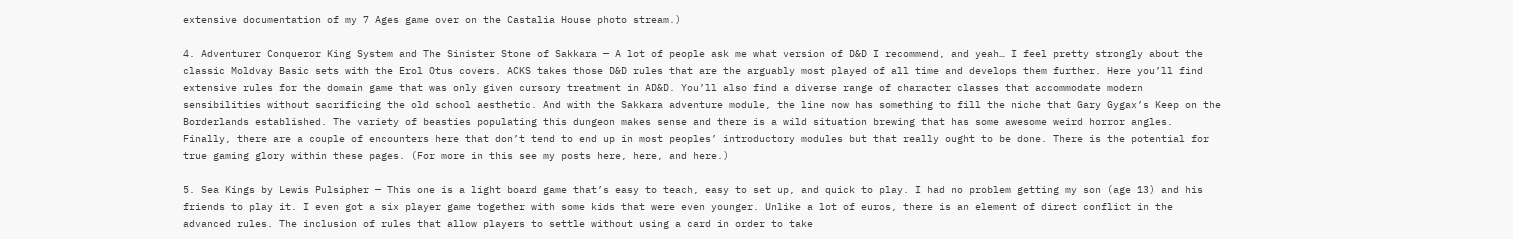extensive documentation of my 7 Ages game over on the Castalia House photo stream.)

4. Adventurer Conqueror King System and The Sinister Stone of Sakkara — A lot of people ask me what version of D&D I recommend, and yeah… I feel pretty strongly about the classic Moldvay Basic sets with the Erol Otus covers. ACKS takes those D&D rules that are the arguably most played of all time and develops them further. Here you’ll find extensive rules for the domain game that was only given cursory treatment in AD&D. You’ll also find a diverse range of character classes that accommodate modern sensibilities without sacrificing the old school aesthetic. And with the Sakkara adventure module, the line now has something to fill the niche that Gary Gygax’s Keep on the Borderlands established. The variety of beasties populating this dungeon makes sense and there is a wild situation brewing that has some awesome weird horror angles. Finally, there are a couple of encounters here that don’t tend to end up in most peoples’ introductory modules but that really ought to be done. There is the potential for true gaming glory within these pages. (For more in this see my posts here, here, and here.)

5. Sea Kings by Lewis Pulsipher — This one is a light board game that’s easy to teach, easy to set up, and quick to play. I had no problem getting my son (age 13) and his friends to play it. I even got a six player game together with some kids that were even younger. Unlike a lot of euros, there is an element of direct conflict in the advanced rules. The inclusion of rules that allow players to settle without using a card in order to take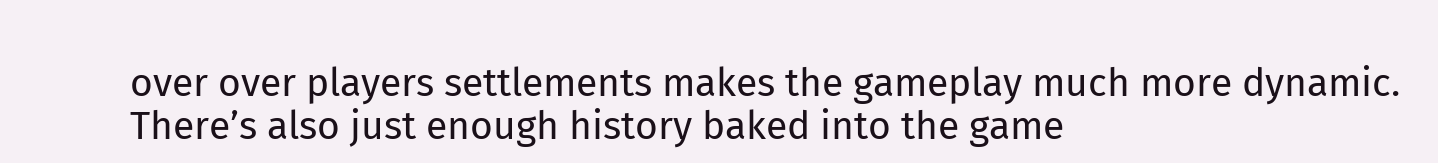over over players settlements makes the gameplay much more dynamic. There’s also just enough history baked into the game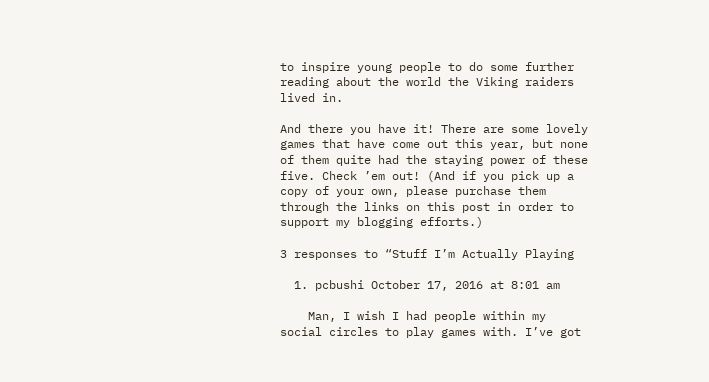to inspire young people to do some further reading about the world the Viking raiders lived in.

And there you have it! There are some lovely games that have come out this year, but none of them quite had the staying power of these five. Check ’em out! (And if you pick up a copy of your own, please purchase them through the links on this post in order to support my blogging efforts.)

3 responses to “Stuff I’m Actually Playing

  1. pcbushi October 17, 2016 at 8:01 am

    Man, I wish I had people within my social circles to play games with. I’ve got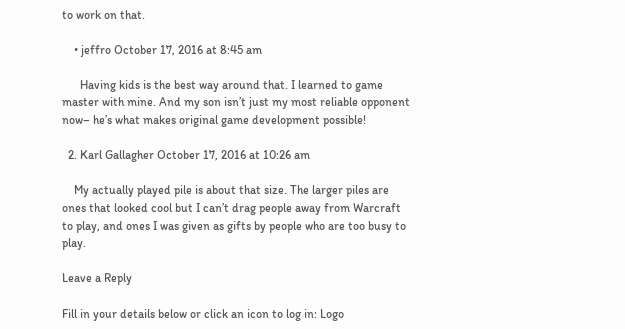to work on that.

    • jeffro October 17, 2016 at 8:45 am

      Having kids is the best way around that. I learned to game master with mine. And my son isn’t just my most reliable opponent now– he’s what makes original game development possible!

  2. Karl Gallagher October 17, 2016 at 10:26 am

    My actually played pile is about that size. The larger piles are ones that looked cool but I can’t drag people away from Warcraft to play, and ones I was given as gifts by people who are too busy to play.

Leave a Reply

Fill in your details below or click an icon to log in: Logo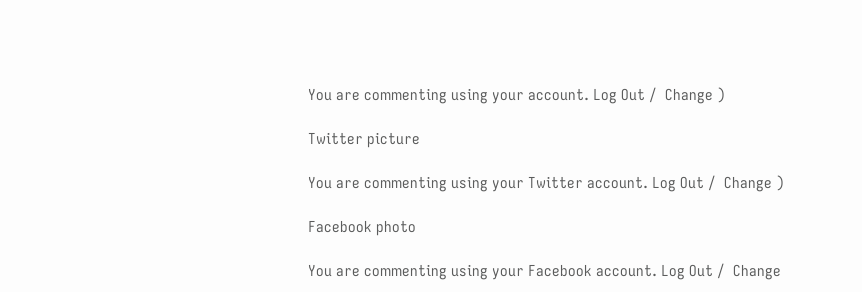You are commenting using your account. Log Out /  Change )

Twitter picture

You are commenting using your Twitter account. Log Out /  Change )

Facebook photo

You are commenting using your Facebook account. Log Out /  Change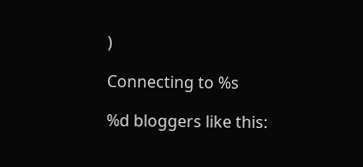)

Connecting to %s

%d bloggers like this: